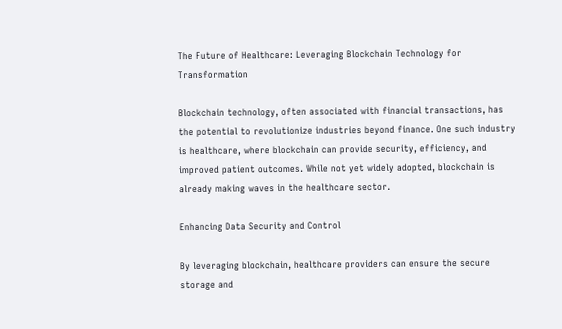The Future of Healthcare: Leveraging Blockchain Technology for Transformation

Blockchain technology, often associated with financial transactions, has the potential to revolutionize industries beyond finance. One such industry is healthcare, where blockchain can provide security, efficiency, and improved patient outcomes. While not yet widely adopted, blockchain is already making waves in the healthcare sector.

Enhancing Data Security and Control

By leveraging blockchain, healthcare providers can ensure the secure storage and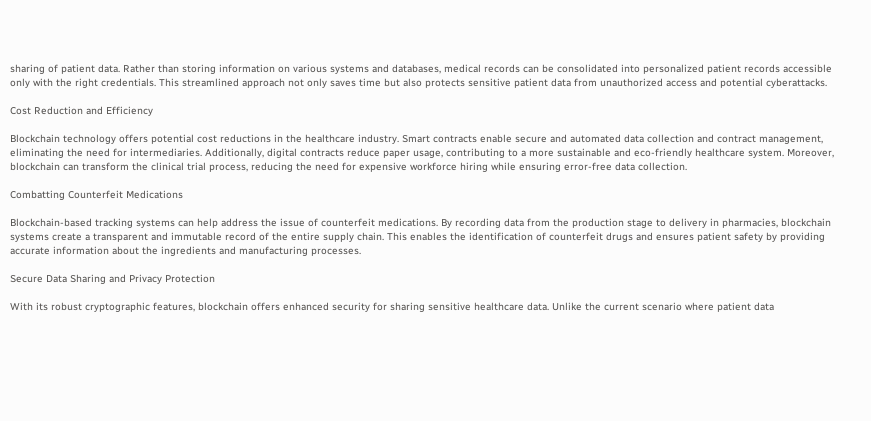sharing of patient data. Rather than storing information on various systems and databases, medical records can be consolidated into personalized patient records accessible only with the right credentials. This streamlined approach not only saves time but also protects sensitive patient data from unauthorized access and potential cyberattacks.

Cost Reduction and Efficiency

Blockchain technology offers potential cost reductions in the healthcare industry. Smart contracts enable secure and automated data collection and contract management, eliminating the need for intermediaries. Additionally, digital contracts reduce paper usage, contributing to a more sustainable and eco-friendly healthcare system. Moreover, blockchain can transform the clinical trial process, reducing the need for expensive workforce hiring while ensuring error-free data collection.

Combatting Counterfeit Medications

Blockchain-based tracking systems can help address the issue of counterfeit medications. By recording data from the production stage to delivery in pharmacies, blockchain systems create a transparent and immutable record of the entire supply chain. This enables the identification of counterfeit drugs and ensures patient safety by providing accurate information about the ingredients and manufacturing processes.

Secure Data Sharing and Privacy Protection

With its robust cryptographic features, blockchain offers enhanced security for sharing sensitive healthcare data. Unlike the current scenario where patient data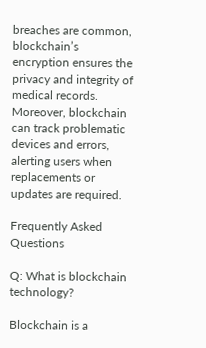breaches are common, blockchain’s encryption ensures the privacy and integrity of medical records. Moreover, blockchain can track problematic devices and errors, alerting users when replacements or updates are required.

Frequently Asked Questions

Q: What is blockchain technology?

Blockchain is a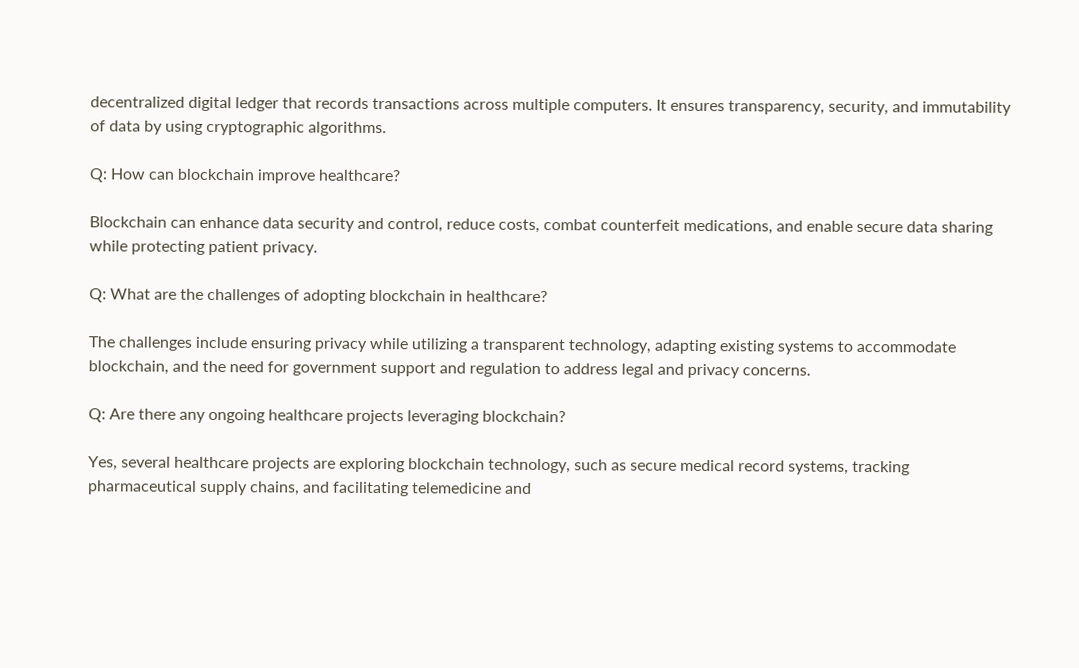decentralized digital ledger that records transactions across multiple computers. It ensures transparency, security, and immutability of data by using cryptographic algorithms.

Q: How can blockchain improve healthcare?

Blockchain can enhance data security and control, reduce costs, combat counterfeit medications, and enable secure data sharing while protecting patient privacy.

Q: What are the challenges of adopting blockchain in healthcare?

The challenges include ensuring privacy while utilizing a transparent technology, adapting existing systems to accommodate blockchain, and the need for government support and regulation to address legal and privacy concerns.

Q: Are there any ongoing healthcare projects leveraging blockchain?

Yes, several healthcare projects are exploring blockchain technology, such as secure medical record systems, tracking pharmaceutical supply chains, and facilitating telemedicine and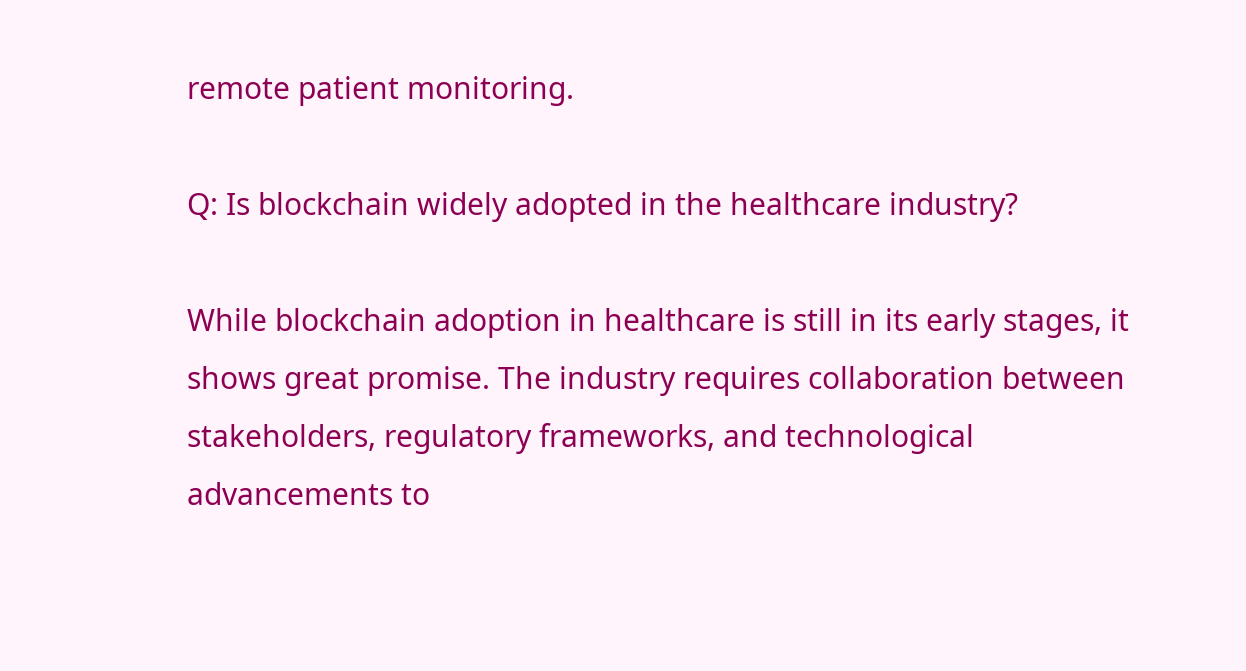remote patient monitoring.

Q: Is blockchain widely adopted in the healthcare industry?

While blockchain adoption in healthcare is still in its early stages, it shows great promise. The industry requires collaboration between stakeholders, regulatory frameworks, and technological advancements to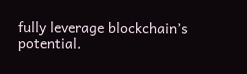fully leverage blockchain’s potential.